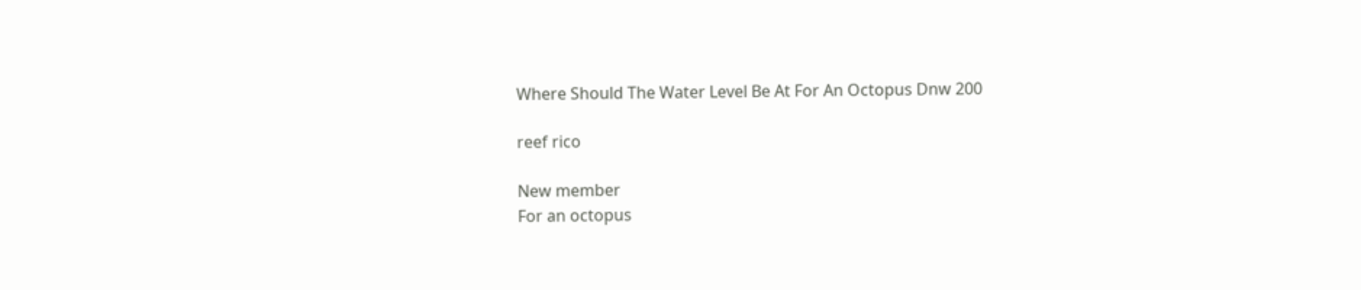Where Should The Water Level Be At For An Octopus Dnw 200

reef rico

New member
For an octopus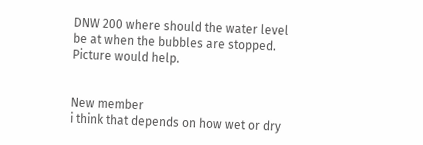DNW 200 where should the water level be at when the bubbles are stopped. Picture would help.


New member
i think that depends on how wet or dry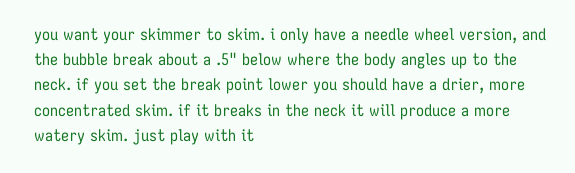you want your skimmer to skim. i only have a needle wheel version, and the bubble break about a .5" below where the body angles up to the neck. if you set the break point lower you should have a drier, more concentrated skim. if it breaks in the neck it will produce a more watery skim. just play with it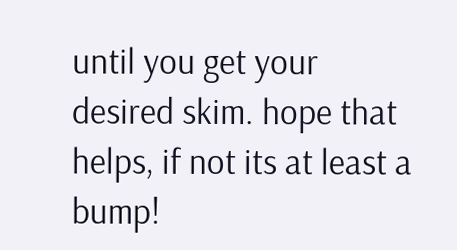until you get your desired skim. hope that helps, if not its at least a bump!